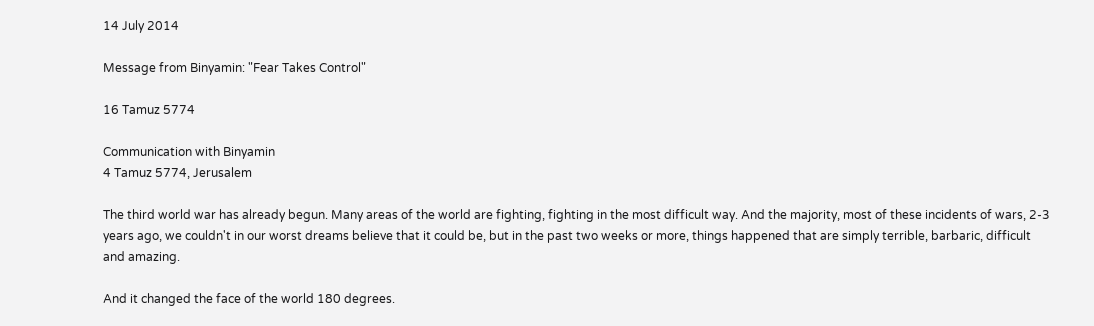14 July 2014

Message from Binyamin: "Fear Takes Control"

16 Tamuz 5774

Communication with Binyamin
4 Tamuz 5774, Jerusalem

The third world war has already begun. Many areas of the world are fighting, fighting in the most difficult way. And the majority, most of these incidents of wars, 2-3 years ago, we couldn't in our worst dreams believe that it could be, but in the past two weeks or more, things happened that are simply terrible, barbaric, difficult and amazing.

And it changed the face of the world 180 degrees.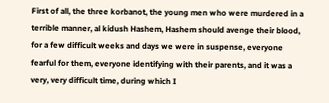First of all, the three korbanot, the young men who were murdered in a terrible manner, al kidush Hashem, Hashem should avenge their blood, for a few difficult weeks and days we were in suspense, everyone fearful for them, everyone identifying with their parents, and it was a very, very difficult time, during which I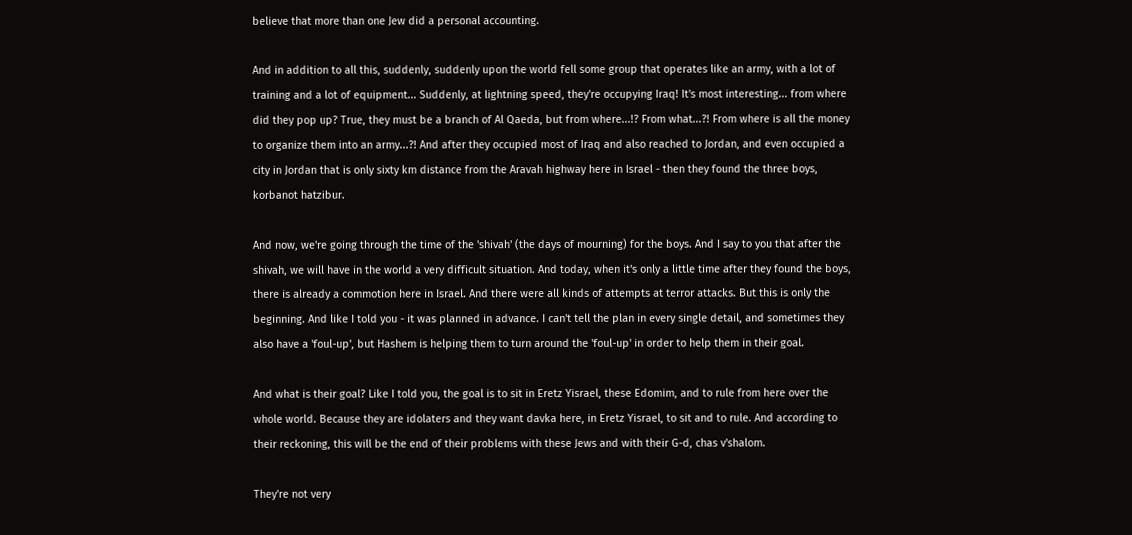believe that more than one Jew did a personal accounting.

And in addition to all this, suddenly, suddenly upon the world fell some group that operates like an army, with a lot of training and a lot of equipment... Suddenly, at lightning speed, they're occupying Iraq! It's most interesting... from where did they pop up? True, they must be a branch of Al Qaeda, but from where...!? From what...?! From where is all the money to organize them into an army...?! And after they occupied most of Iraq and also reached to Jordan, and even occupied a city in Jordan that is only sixty km distance from the Aravah highway here in Israel - then they found the three boys, korbanot hatzibur.

And now, we're going through the time of the 'shivah' (the days of mourning) for the boys. And I say to you that after the shivah, we will have in the world a very difficult situation. And today, when it's only a little time after they found the boys, there is already a commotion here in Israel. And there were all kinds of attempts at terror attacks. But this is only the beginning. And like I told you - it was planned in advance. I can't tell the plan in every single detail, and sometimes they also have a 'foul-up', but Hashem is helping them to turn around the 'foul-up' in order to help them in their goal.

And what is their goal? Like I told you, the goal is to sit in Eretz Yisrael, these Edomim, and to rule from here over the whole world. Because they are idolaters and they want davka here, in Eretz Yisrael, to sit and to rule. And according to their reckoning, this will be the end of their problems with these Jews and with their G-d, chas v'shalom.

They're not very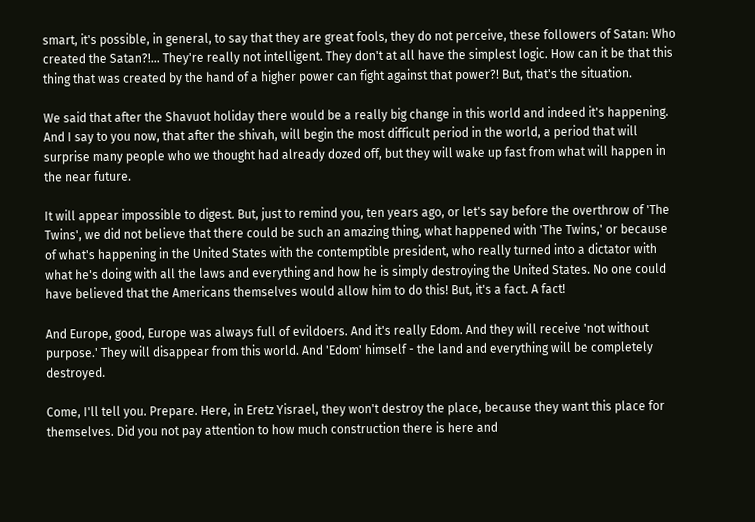smart, it's possible, in general, to say that they are great fools, they do not perceive, these followers of Satan: Who created the Satan?!... They're really not intelligent. They don't at all have the simplest logic. How can it be that this thing that was created by the hand of a higher power can fight against that power?! But, that's the situation.

We said that after the Shavuot holiday there would be a really big change in this world and indeed it's happening. And I say to you now, that after the shivah, will begin the most difficult period in the world, a period that will surprise many people who we thought had already dozed off, but they will wake up fast from what will happen in the near future.

It will appear impossible to digest. But, just to remind you, ten years ago, or let's say before the overthrow of 'The Twins', we did not believe that there could be such an amazing thing, what happened with 'The Twins,' or because of what's happening in the United States with the contemptible president, who really turned into a dictator with what he's doing with all the laws and everything and how he is simply destroying the United States. No one could have believed that the Americans themselves would allow him to do this! But, it's a fact. A fact!

And Europe, good, Europe was always full of evildoers. And it's really Edom. And they will receive 'not without purpose.' They will disappear from this world. And 'Edom' himself - the land and everything will be completely destroyed.

Come, I'll tell you. Prepare. Here, in Eretz Yisrael, they won't destroy the place, because they want this place for themselves. Did you not pay attention to how much construction there is here and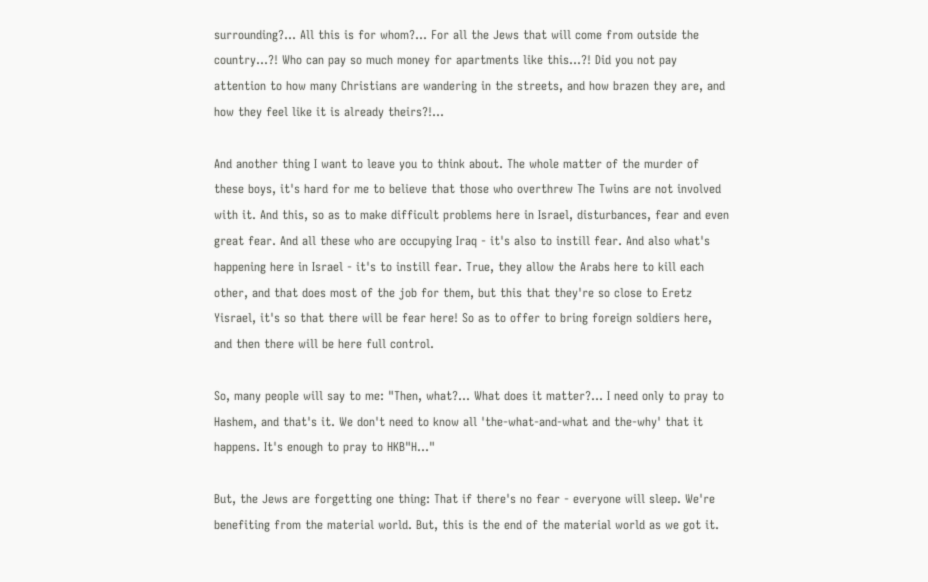surrounding?... All this is for whom?... For all the Jews that will come from outside the country...?! Who can pay so much money for apartments like this...?! Did you not pay attention to how many Christians are wandering in the streets, and how brazen they are, and how they feel like it is already theirs?!...

And another thing I want to leave you to think about. The whole matter of the murder of these boys, it's hard for me to believe that those who overthrew The Twins are not involved with it. And this, so as to make difficult problems here in Israel, disturbances, fear and even great fear. And all these who are occupying Iraq - it's also to instill fear. And also what's happening here in Israel - it's to instill fear. True, they allow the Arabs here to kill each other, and that does most of the job for them, but this that they're so close to Eretz Yisrael, it's so that there will be fear here! So as to offer to bring foreign soldiers here, and then there will be here full control.

So, many people will say to me: "Then, what?... What does it matter?... I need only to pray to Hashem, and that's it. We don't need to know all 'the-what-and-what and the-why' that it happens. It's enough to pray to HKB"H..."

But, the Jews are forgetting one thing: That if there's no fear - everyone will sleep. We're benefiting from the material world. But, this is the end of the material world as we got it.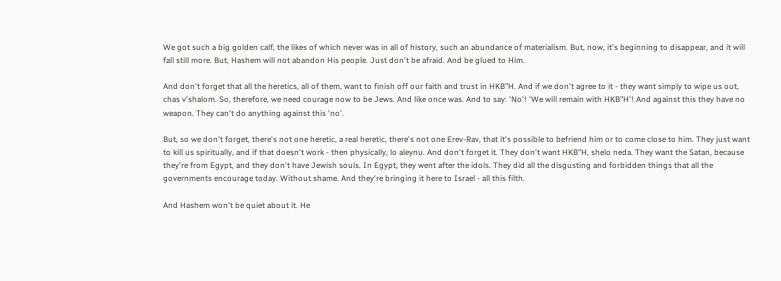We got such a big golden calf, the likes of which never was in all of history, such an abundance of materialism. But, now, it's beginning to disappear, and it will fall still more. But, Hashem will not abandon His people. Just don't be afraid. And be glued to Him.

And don't forget that all the heretics, all of them, want to finish off our faith and trust in HKB"H. And if we don't agree to it - they want simply to wipe us out, chas v'shalom. So, therefore, we need courage now to be Jews. And like once was. And to say: 'No'! 'We will remain with HKB"H'! And against this they have no weapon. They can't do anything against this 'no'.

But, so we don't forget, there's not one heretic, a real heretic, there's not one Erev-Rav, that it's possible to befriend him or to come close to him. They just want to kill us spiritually, and if that doesn't work - then physically, lo aleynu. And don't forget it. They don't want HKB"H, shelo neda. They want the Satan, because they're from Egypt, and they don't have Jewish souls. In Egypt, they went after the idols. They did all the disgusting and forbidden things that all the governments encourage today. Without shame. And they're bringing it here to Israel - all this filth.

And Hashem won't be quiet about it. He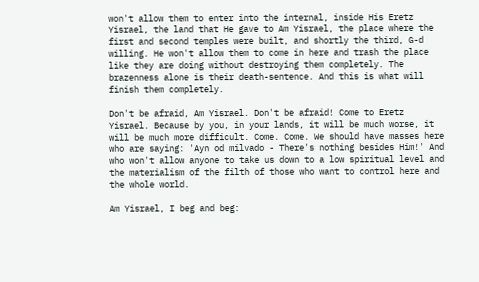won't allow them to enter into the internal, inside His Eretz Yisrael, the land that He gave to Am Yisrael, the place where the first and second temples were built, and shortly the third, G-d willing. He won't allow them to come in here and trash the place like they are doing without destroying them completely. The brazenness alone is their death-sentence. And this is what will finish them completely.

Don't be afraid, Am Yisrael. Don't be afraid! Come to Eretz Yisrael. Because by you, in your lands, it will be much worse, it will be much more difficult. Come. Come. We should have masses here who are saying: 'Ayn od milvado - There's nothing besides Him!' And who won't allow anyone to take us down to a low spiritual level and the materialism of the filth of those who want to control here and the whole world.

Am Yisrael, I beg and beg: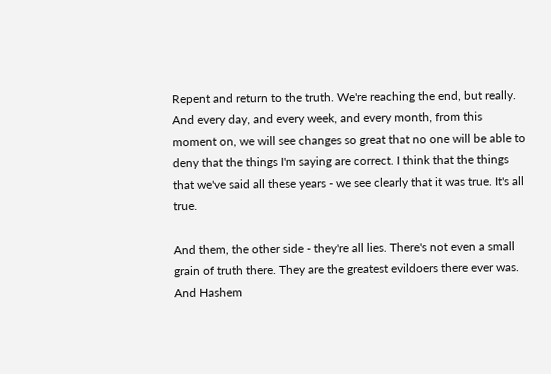Repent and return to the truth. We're reaching the end, but really. And every day, and every week, and every month, from this moment on, we will see changes so great that no one will be able to deny that the things I'm saying are correct. I think that the things that we've said all these years - we see clearly that it was true. It's all true.

And them, the other side - they're all lies. There's not even a small grain of truth there. They are the greatest evildoers there ever was. And Hashem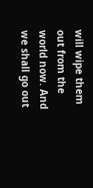will wipe them out from the world now. And we shall go out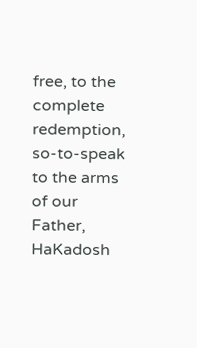free, to the complete redemption, so-to-speak to the arms of our Father, HaKadosh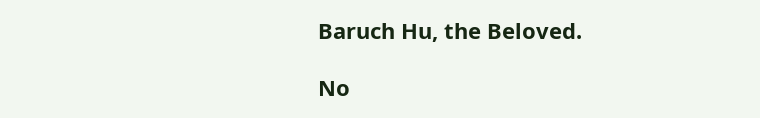Baruch Hu, the Beloved.

No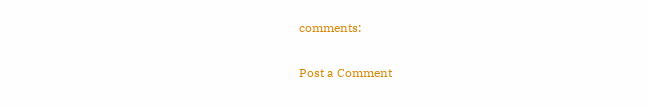comments:

Post a Comment